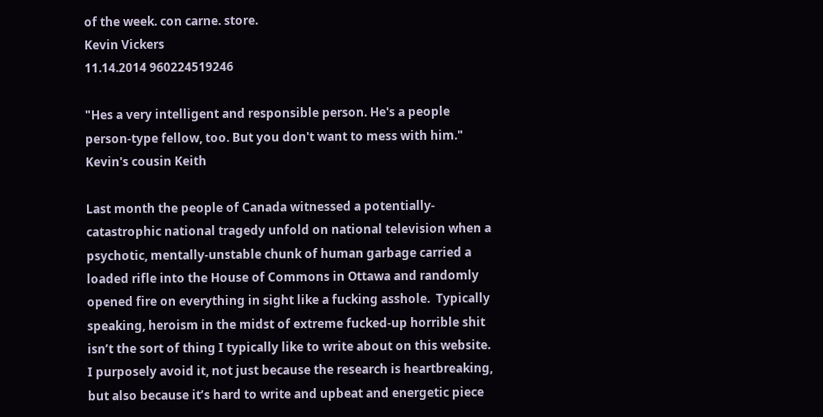of the week. con carne. store.
Kevin Vickers
11.14.2014 960224519246

"Hes a very intelligent and responsible person. He's a people person-type fellow, too. But you don't want to mess with him." Kevin's cousin Keith

Last month the people of Canada witnessed a potentially-catastrophic national tragedy unfold on national television when a psychotic, mentally-unstable chunk of human garbage carried a loaded rifle into the House of Commons in Ottawa and randomly opened fire on everything in sight like a fucking asshole.  Typically speaking, heroism in the midst of extreme fucked-up horrible shit isn’t the sort of thing I typically like to write about on this website.  I purposely avoid it, not just because the research is heartbreaking, but also because it’s hard to write and upbeat and energetic piece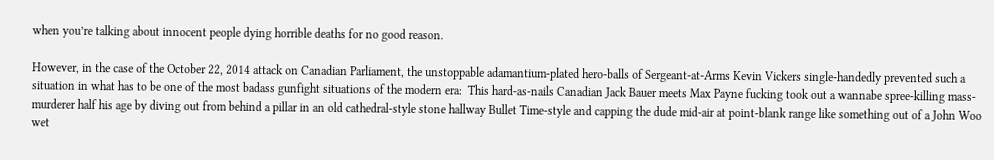when you’re talking about innocent people dying horrible deaths for no good reason.

However, in the case of the October 22, 2014 attack on Canadian Parliament, the unstoppable adamantium-plated hero-balls of Sergeant-at-Arms Kevin Vickers single-handedly prevented such a situation in what has to be one of the most badass gunfight situations of the modern era:  This hard-as-nails Canadian Jack Bauer meets Max Payne fucking took out a wannabe spree-killing mass-murderer half his age by diving out from behind a pillar in an old cathedral-style stone hallway Bullet Time-style and capping the dude mid-air at point-blank range like something out of a John Woo wet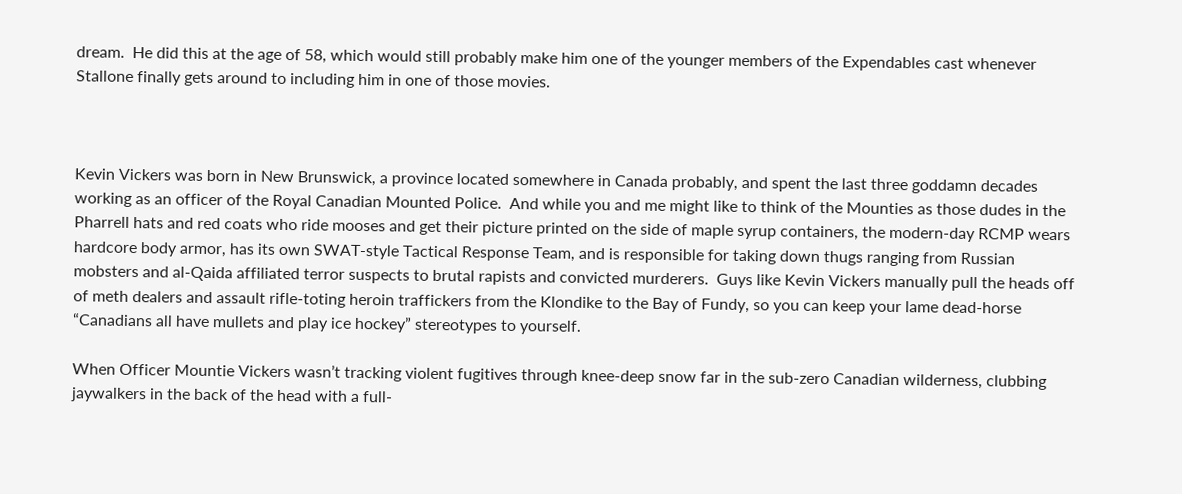dream.  He did this at the age of 58, which would still probably make him one of the younger members of the Expendables cast whenever Stallone finally gets around to including him in one of those movies.



Kevin Vickers was born in New Brunswick, a province located somewhere in Canada probably, and spent the last three goddamn decades working as an officer of the Royal Canadian Mounted Police.  And while you and me might like to think of the Mounties as those dudes in the Pharrell hats and red coats who ride mooses and get their picture printed on the side of maple syrup containers, the modern-day RCMP wears hardcore body armor, has its own SWAT-style Tactical Response Team, and is responsible for taking down thugs ranging from Russian mobsters and al-Qaida affiliated terror suspects to brutal rapists and convicted murderers.  Guys like Kevin Vickers manually pull the heads off of meth dealers and assault rifle-toting heroin traffickers from the Klondike to the Bay of Fundy, so you can keep your lame dead-horse “Canadians all have mullets and play ice hockey” stereotypes to yourself.

When Officer Mountie Vickers wasn’t tracking violent fugitives through knee-deep snow far in the sub-zero Canadian wilderness, clubbing jaywalkers in the back of the head with a full-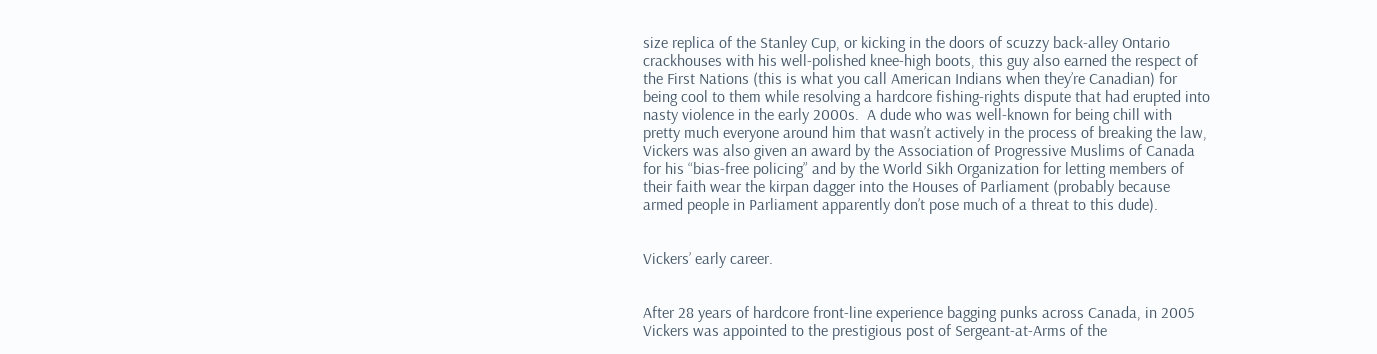size replica of the Stanley Cup, or kicking in the doors of scuzzy back-alley Ontario crackhouses with his well-polished knee-high boots, this guy also earned the respect of the First Nations (this is what you call American Indians when they’re Canadian) for being cool to them while resolving a hardcore fishing-rights dispute that had erupted into nasty violence in the early 2000s.  A dude who was well-known for being chill with pretty much everyone around him that wasn’t actively in the process of breaking the law, Vickers was also given an award by the Association of Progressive Muslims of Canada for his “bias-free policing” and by the World Sikh Organization for letting members of their faith wear the kirpan dagger into the Houses of Parliament (probably because armed people in Parliament apparently don’t pose much of a threat to this dude).


Vickers’ early career.


After 28 years of hardcore front-line experience bagging punks across Canada, in 2005 Vickers was appointed to the prestigious post of Sergeant-at-Arms of the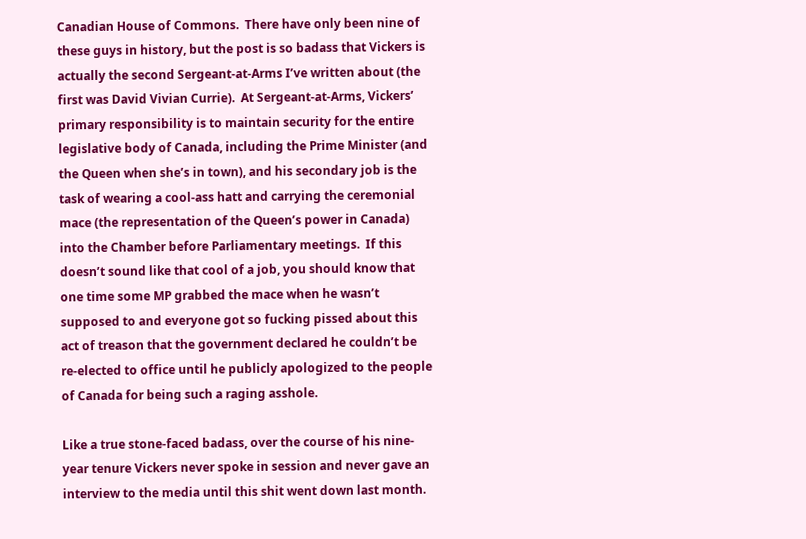Canadian House of Commons.  There have only been nine of these guys in history, but the post is so badass that Vickers is actually the second Sergeant-at-Arms I’ve written about (the first was David Vivian Currie).  At Sergeant-at-Arms, Vickers’ primary responsibility is to maintain security for the entire legislative body of Canada, including the Prime Minister (and the Queen when she’s in town), and his secondary job is the task of wearing a cool-ass hatt and carrying the ceremonial mace (the representation of the Queen’s power in Canada) into the Chamber before Parliamentary meetings.  If this doesn’t sound like that cool of a job, you should know that one time some MP grabbed the mace when he wasn’t supposed to and everyone got so fucking pissed about this act of treason that the government declared he couldn’t be re-elected to office until he publicly apologized to the people of Canada for being such a raging asshole.

Like a true stone-faced badass, over the course of his nine-year tenure Vickers never spoke in session and never gave an interview to the media until this shit went down last month.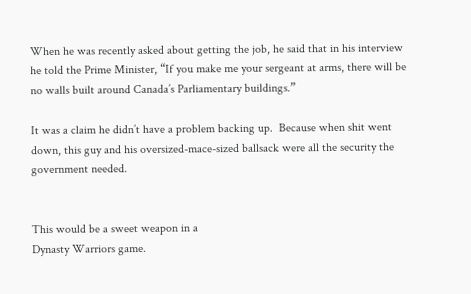When he was recently asked about getting the job, he said that in his interview he told the Prime Minister, “If you make me your sergeant at arms, there will be no walls built around Canada’s Parliamentary buildings.”

It was a claim he didn’t have a problem backing up.  Because when shit went down, this guy and his oversized-mace-sized ballsack were all the security the government needed.


This would be a sweet weapon in a
Dynasty Warriors game.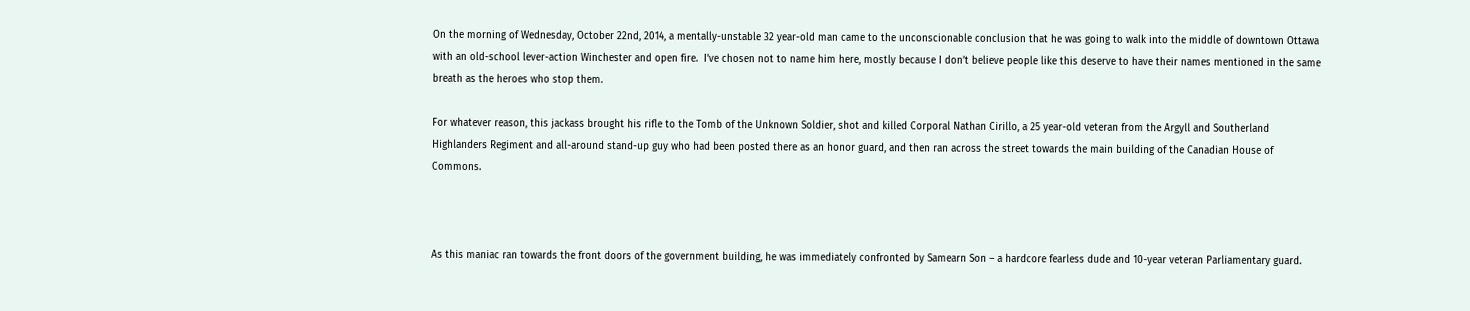On the morning of Wednesday, October 22nd, 2014, a mentally-unstable 32 year-old man came to the unconscionable conclusion that he was going to walk into the middle of downtown Ottawa with an old-school lever-action Winchester and open fire.  I’ve chosen not to name him here, mostly because I don’t believe people like this deserve to have their names mentioned in the same breath as the heroes who stop them.

For whatever reason, this jackass brought his rifle to the Tomb of the Unknown Soldier, shot and killed Corporal Nathan Cirillo, a 25 year-old veteran from the Argyll and Southerland Highlanders Regiment and all-around stand-up guy who had been posted there as an honor guard, and then ran across the street towards the main building of the Canadian House of Commons.



As this maniac ran towards the front doors of the government building, he was immediately confronted by Samearn Son – a hardcore fearless dude and 10-year veteran Parliamentary guard.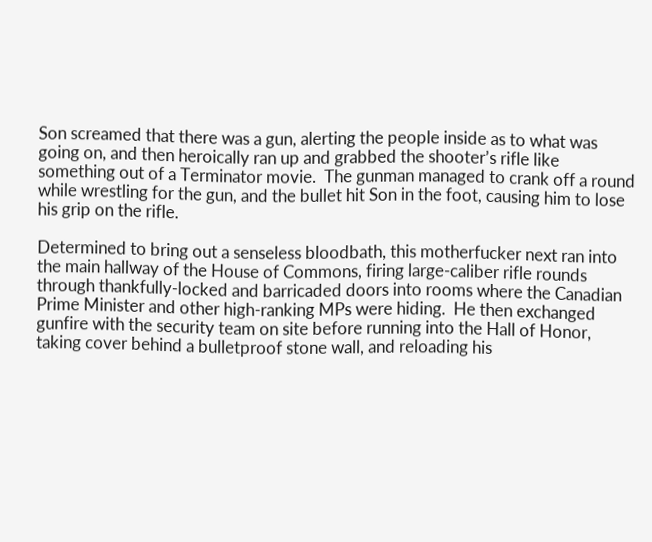Son screamed that there was a gun, alerting the people inside as to what was going on, and then heroically ran up and grabbed the shooter’s rifle like something out of a Terminator movie.  The gunman managed to crank off a round while wrestling for the gun, and the bullet hit Son in the foot, causing him to lose his grip on the rifle.

Determined to bring out a senseless bloodbath, this motherfucker next ran into the main hallway of the House of Commons, firing large-caliber rifle rounds through thankfully-locked and barricaded doors into rooms where the Canadian Prime Minister and other high-ranking MPs were hiding.  He then exchanged gunfire with the security team on site before running into the Hall of Honor, taking cover behind a bulletproof stone wall, and reloading his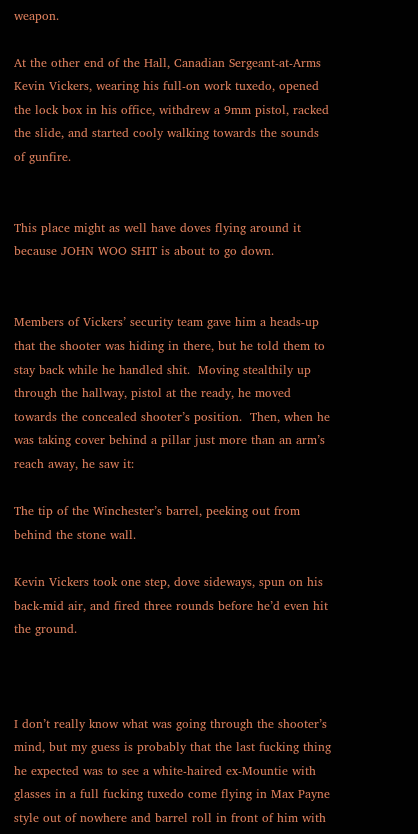weapon.

At the other end of the Hall, Canadian Sergeant-at-Arms Kevin Vickers, wearing his full-on work tuxedo, opened the lock box in his office, withdrew a 9mm pistol, racked the slide, and started cooly walking towards the sounds of gunfire.


This place might as well have doves flying around it
because JOHN WOO SHIT is about to go down.


Members of Vickers’ security team gave him a heads-up that the shooter was hiding in there, but he told them to stay back while he handled shit.  Moving stealthily up through the hallway, pistol at the ready, he moved towards the concealed shooter’s position.  Then, when he was taking cover behind a pillar just more than an arm’s reach away, he saw it:

The tip of the Winchester’s barrel, peeking out from behind the stone wall.

Kevin Vickers took one step, dove sideways, spun on his back-mid air, and fired three rounds before he’d even hit the ground.



I don’t really know what was going through the shooter’s mind, but my guess is probably that the last fucking thing he expected was to see a white-haired ex-Mountie with glasses in a full fucking tuxedo come flying in Max Payne style out of nowhere and barrel roll in front of him with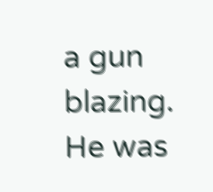a gun blazing.  He was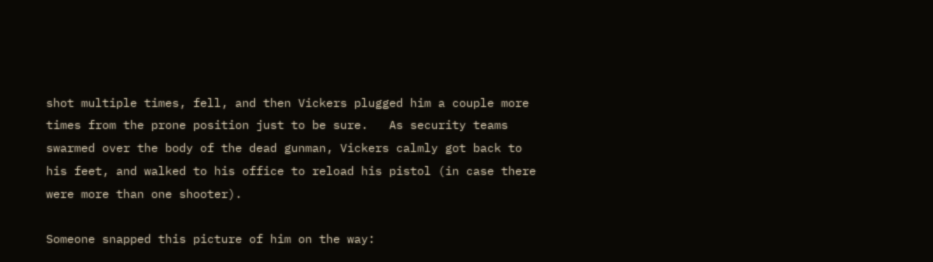shot multiple times, fell, and then Vickers plugged him a couple more times from the prone position just to be sure.   As security teams swarmed over the body of the dead gunman, Vickers calmly got back to his feet, and walked to his office to reload his pistol (in case there were more than one shooter).

Someone snapped this picture of him on the way: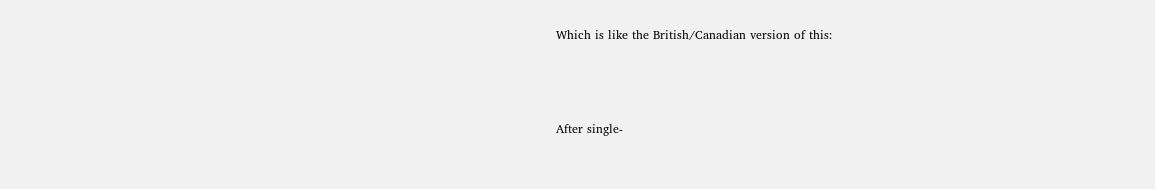Which is like the British/Canadian version of this:



After single-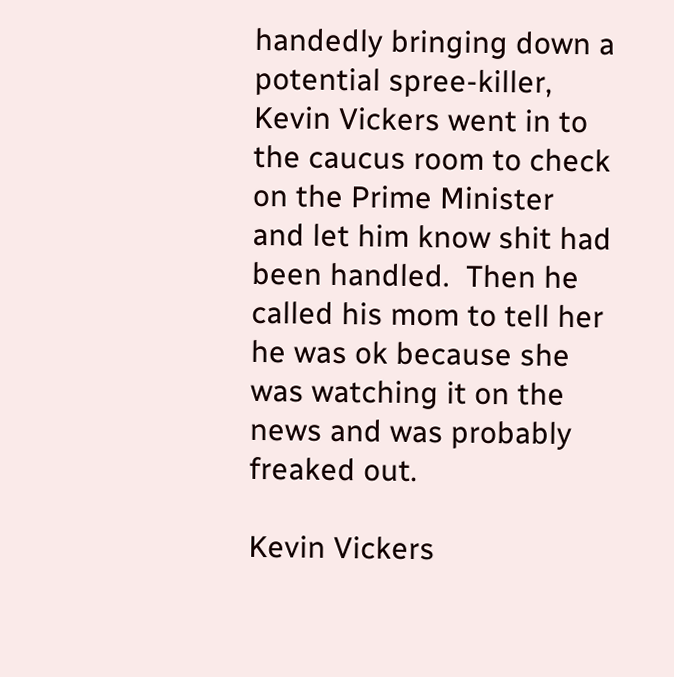handedly bringing down a potential spree-killer, Kevin Vickers went in to the caucus room to check on the Prime Minister and let him know shit had been handled.  Then he called his mom to tell her he was ok because she was watching it on the news and was probably freaked out.

Kevin Vickers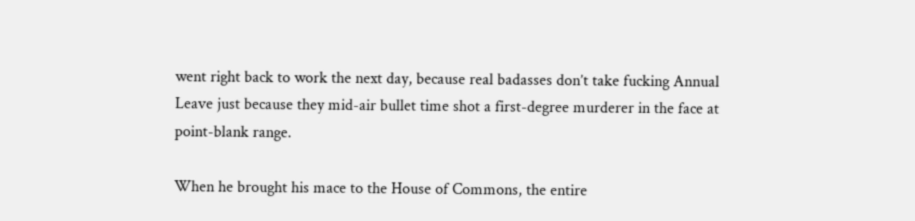went right back to work the next day, because real badasses don’t take fucking Annual Leave just because they mid-air bullet time shot a first-degree murderer in the face at point-blank range.

When he brought his mace to the House of Commons, the entire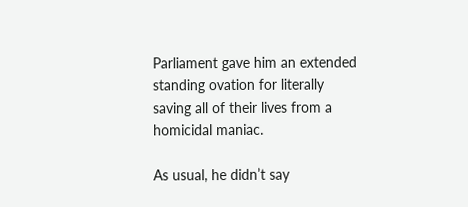Parliament gave him an extended standing ovation for literally saving all of their lives from a homicidal maniac.

As usual, he didn’t say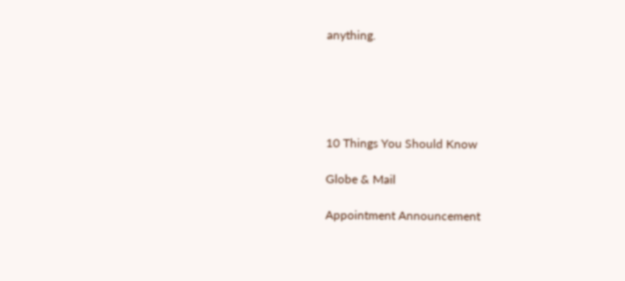anything.





10 Things You Should Know

Globe & Mail

Appointment Announcement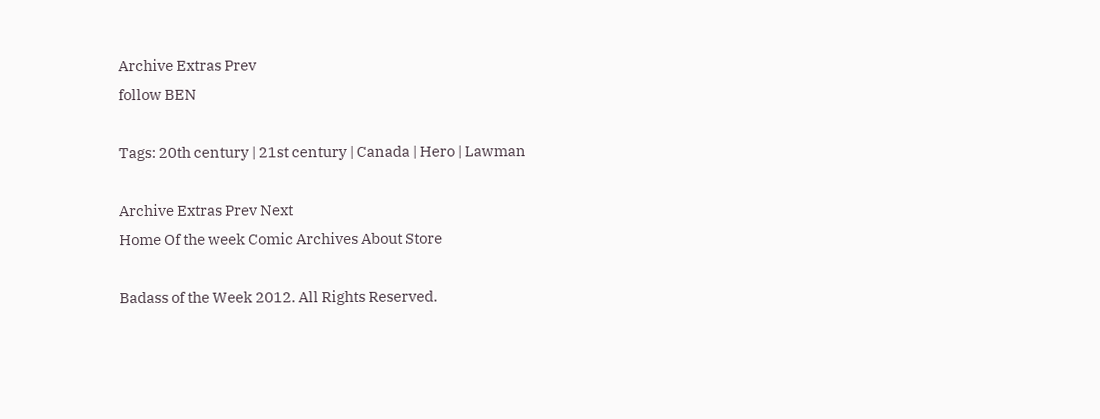Archive Extras Prev
follow BEN

Tags: 20th century | 21st century | Canada | Hero | Lawman

Archive Extras Prev Next
Home Of the week Comic Archives About Store

Badass of the Week 2012. All Rights Reserved.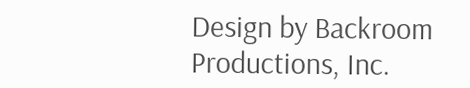Design by Backroom Productions, Inc.